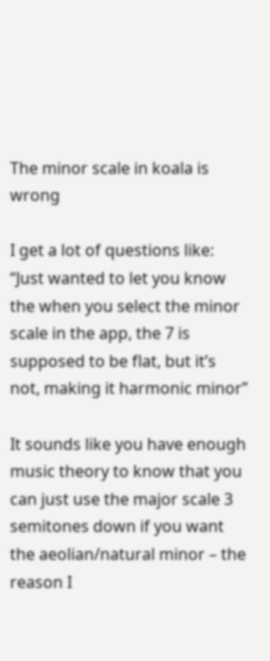The minor scale in koala is wrong

I get a lot of questions like: “Just wanted to let you know the when you select the minor scale in the app, the 7 is supposed to be flat, but it’s not, making it harmonic minor”

It sounds like you have enough music theory to know that you can just use the major scale 3 semitones down if you want the aeolian/natural minor – the reason I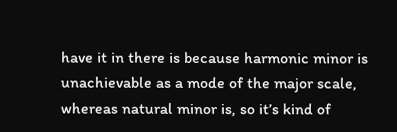have it in there is because harmonic minor is unachievable as a mode of the major scale, whereas natural minor is, so it’s kind of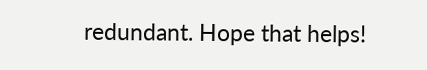redundant. Hope that helps!